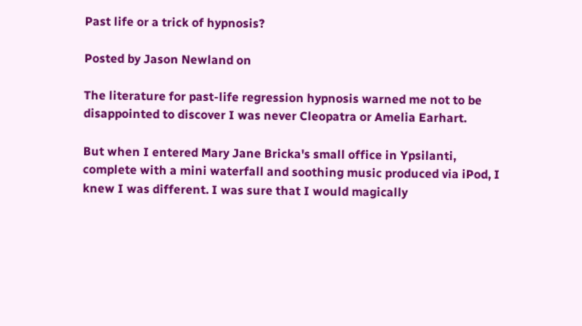Past life or a trick of hypnosis?

Posted by Jason Newland on

The literature for past-life regression hypnosis warned me not to be disappointed to discover I was never Cleopatra or Amelia Earhart.

But when I entered Mary Jane Bricka's small office in Ypsilanti, complete with a mini waterfall and soothing music produced via iPod, I knew I was different. I was sure that I would magically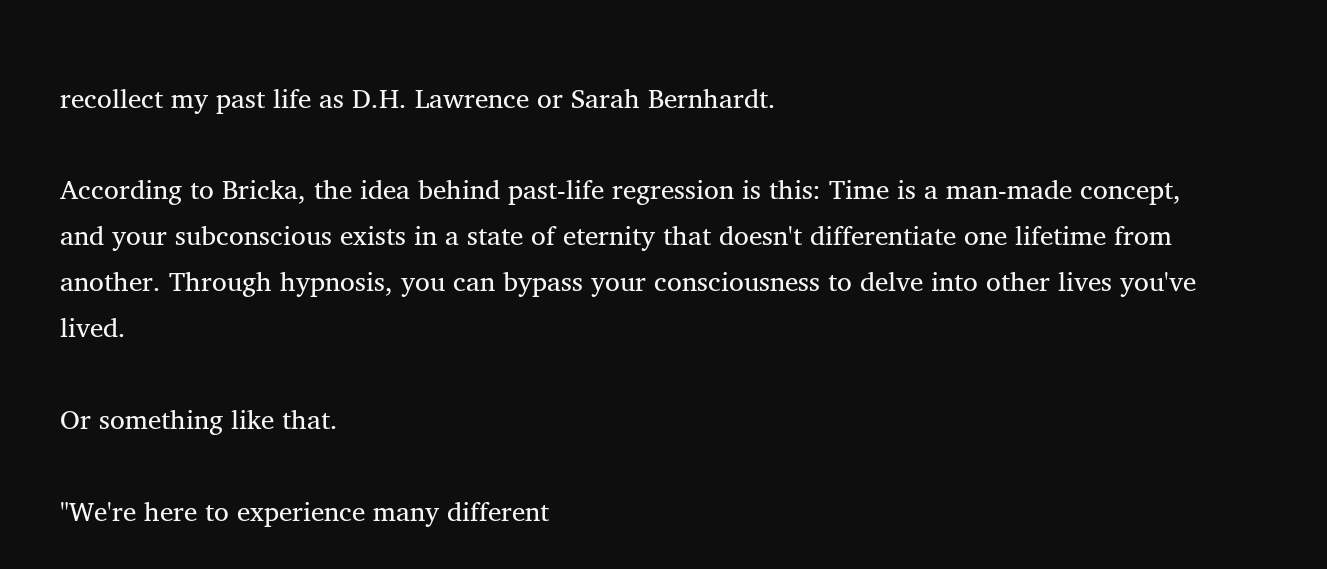recollect my past life as D.H. Lawrence or Sarah Bernhardt.

According to Bricka, the idea behind past-life regression is this: Time is a man-made concept, and your subconscious exists in a state of eternity that doesn't differentiate one lifetime from another. Through hypnosis, you can bypass your consciousness to delve into other lives you've lived.

Or something like that.

"We're here to experience many different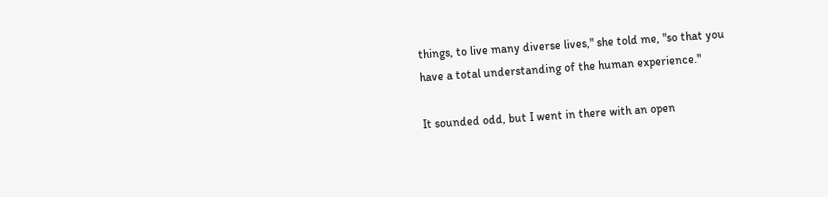things, to live many diverse lives," she told me, "so that you have a total understanding of the human experience."

It sounded odd, but I went in there with an open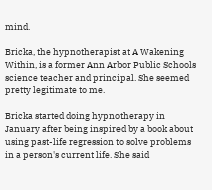mind.

Bricka, the hypnotherapist at A Wakening Within, is a former Ann Arbor Public Schools science teacher and principal. She seemed pretty legitimate to me.

Bricka started doing hypnotherapy in January after being inspired by a book about using past-life regression to solve problems in a person's current life. She said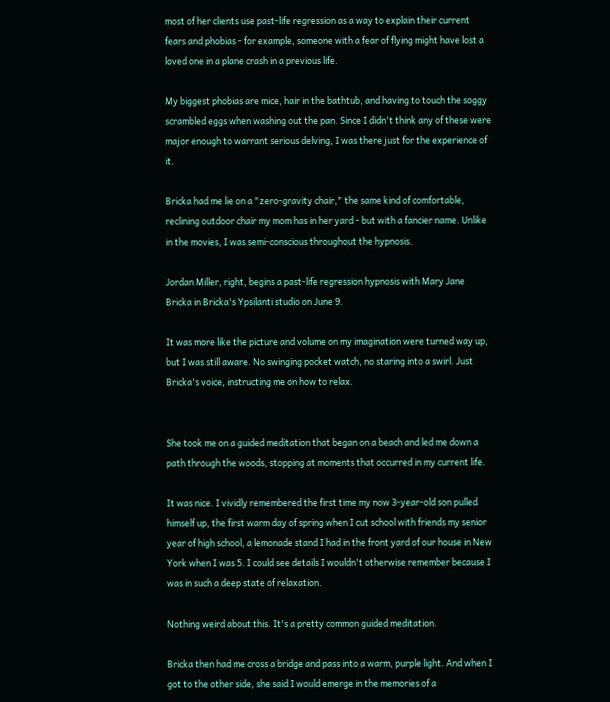most of her clients use past-life regression as a way to explain their current fears and phobias - for example, someone with a fear of flying might have lost a loved one in a plane crash in a previous life.

My biggest phobias are mice, hair in the bathtub, and having to touch the soggy scrambled eggs when washing out the pan. Since I didn't think any of these were major enough to warrant serious delving, I was there just for the experience of it.

Bricka had me lie on a "zero-gravity chair," the same kind of comfortable, reclining outdoor chair my mom has in her yard - but with a fancier name. Unlike in the movies, I was semi-conscious throughout the hypnosis.

Jordan Miller, right, begins a past-life regression hypnosis with Mary Jane Bricka in Bricka's Ypsilanti studio on June 9.

It was more like the picture and volume on my imagination were turned way up, but I was still aware. No swinging pocket watch, no staring into a swirl. Just Bricka's voice, instructing me on how to relax.


She took me on a guided meditation that began on a beach and led me down a path through the woods, stopping at moments that occurred in my current life.

It was nice. I vividly remembered the first time my now 3-year-old son pulled himself up, the first warm day of spring when I cut school with friends my senior year of high school, a lemonade stand I had in the front yard of our house in New York when I was 5. I could see details I wouldn't otherwise remember because I was in such a deep state of relaxation.

Nothing weird about this. It's a pretty common guided meditation.

Bricka then had me cross a bridge and pass into a warm, purple light. And when I got to the other side, she said I would emerge in the memories of a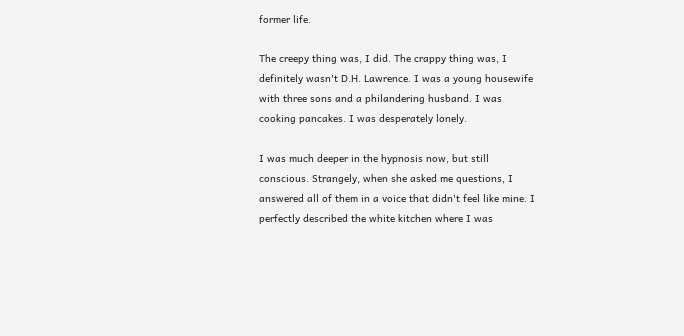former life.

The creepy thing was, I did. The crappy thing was, I definitely wasn't D.H. Lawrence. I was a young housewife with three sons and a philandering husband. I was cooking pancakes. I was desperately lonely.

I was much deeper in the hypnosis now, but still conscious. Strangely, when she asked me questions, I answered all of them in a voice that didn't feel like mine. I perfectly described the white kitchen where I was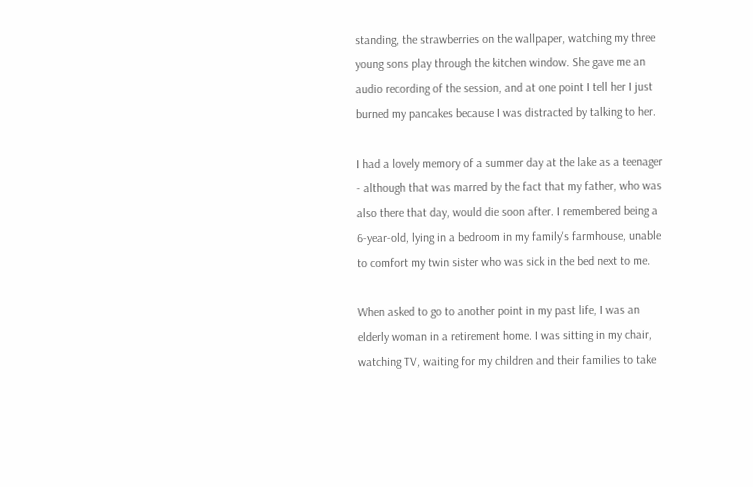standing, the strawberries on the wallpaper, watching my three young sons play through the kitchen window. She gave me an audio recording of the session, and at one point I tell her I just burned my pancakes because I was distracted by talking to her.

I had a lovely memory of a summer day at the lake as a teenager - although that was marred by the fact that my father, who was also there that day, would die soon after. I remembered being a 6-year-old, lying in a bedroom in my family's farmhouse, unable to comfort my twin sister who was sick in the bed next to me.

When asked to go to another point in my past life, I was an elderly woman in a retirement home. I was sitting in my chair, watching TV, waiting for my children and their families to take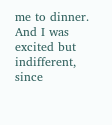me to dinner. And I was excited but indifferent, since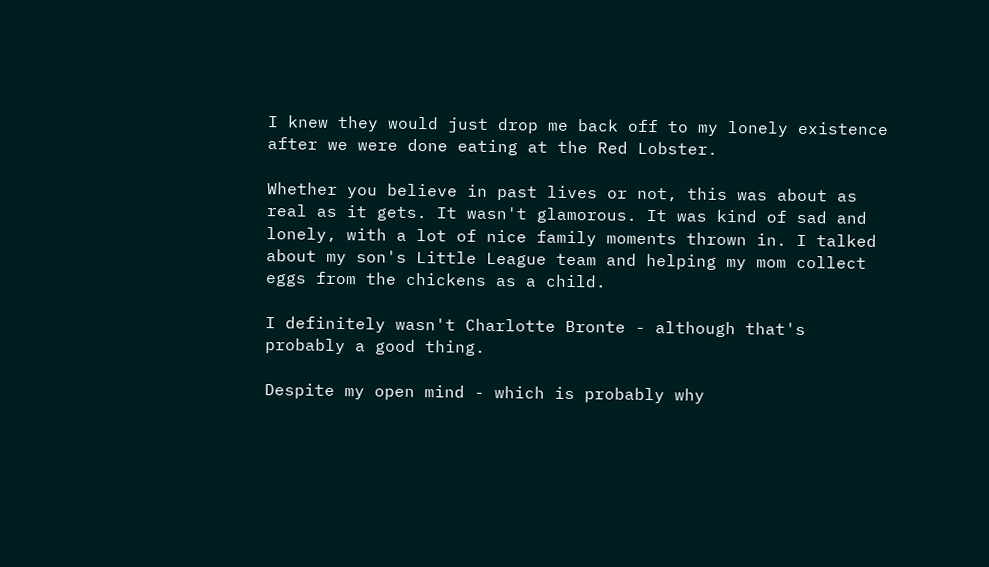I knew they would just drop me back off to my lonely existence after we were done eating at the Red Lobster.

Whether you believe in past lives or not, this was about as real as it gets. It wasn't glamorous. It was kind of sad and lonely, with a lot of nice family moments thrown in. I talked about my son's Little League team and helping my mom collect eggs from the chickens as a child.

I definitely wasn't Charlotte Bronte - although that's probably a good thing.

Despite my open mind - which is probably why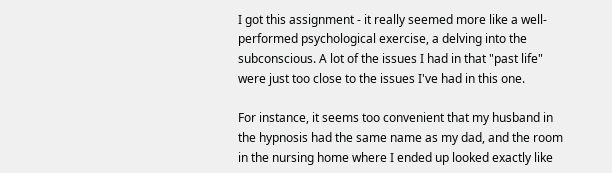I got this assignment - it really seemed more like a well-performed psychological exercise, a delving into the subconscious. A lot of the issues I had in that "past life" were just too close to the issues I've had in this one.

For instance, it seems too convenient that my husband in the hypnosis had the same name as my dad, and the room in the nursing home where I ended up looked exactly like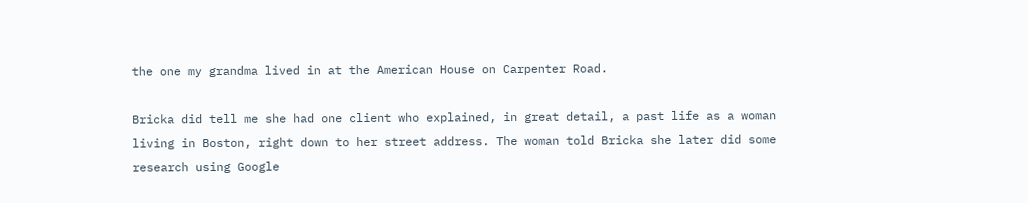the one my grandma lived in at the American House on Carpenter Road.

Bricka did tell me she had one client who explained, in great detail, a past life as a woman living in Boston, right down to her street address. The woman told Bricka she later did some research using Google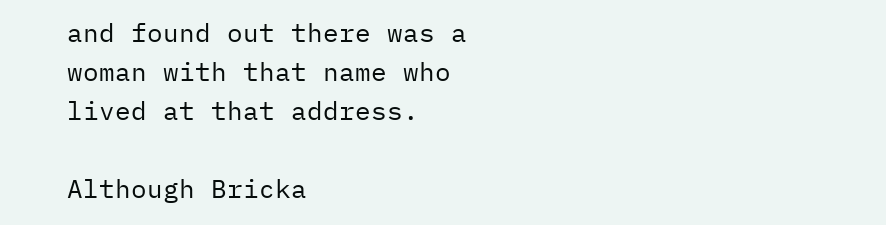and found out there was a woman with that name who lived at that address.

Although Bricka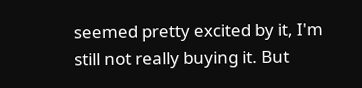seemed pretty excited by it, I'm still not really buying it. But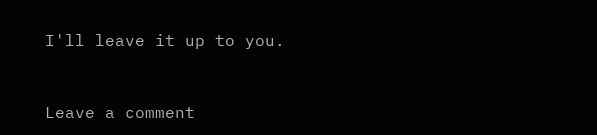I'll leave it up to you.


Leave a comment